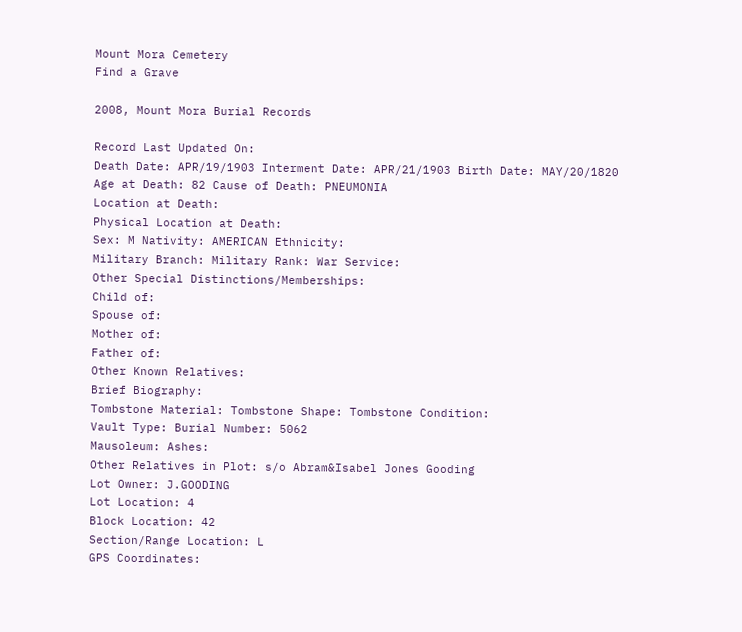Mount Mora Cemetery
Find a Grave

2008, Mount Mora Burial Records

Record Last Updated On:
Death Date: APR/19/1903 Interment Date: APR/21/1903 Birth Date: MAY/20/1820
Age at Death: 82 Cause of Death: PNEUMONIA
Location at Death:
Physical Location at Death:
Sex: M Nativity: AMERICAN Ethnicity:
Military Branch: Military Rank: War Service:
Other Special Distinctions/Memberships:
Child of:
Spouse of:
Mother of:
Father of:
Other Known Relatives:
Brief Biography:
Tombstone Material: Tombstone Shape: Tombstone Condition:
Vault Type: Burial Number: 5062
Mausoleum: Ashes:
Other Relatives in Plot: s/o Abram&Isabel Jones Gooding
Lot Owner: J.GOODING
Lot Location: 4
Block Location: 42
Section/Range Location: L
GPS Coordinates: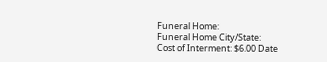Funeral Home:
Funeral Home City/State:
Cost of Interment: $6.00 Date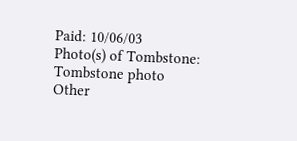Paid: 10/06/03
Photo(s) of Tombstone:
Tombstone photo
Other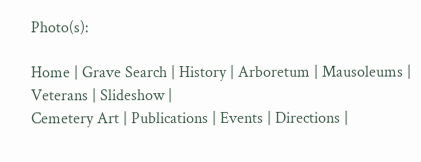Photo(s):

Home | Grave Search | History | Arboretum | Mausoleums | Veterans | Slideshow |
Cemetery Art | Publications | Events | Directions |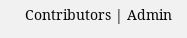Contributors | Admin